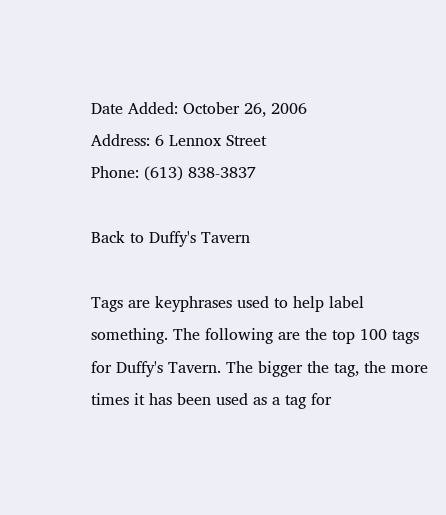Date Added: October 26, 2006
Address: 6 Lennox Street
Phone: (613) 838-3837

Back to Duffy's Tavern

Tags are keyphrases used to help label something. The following are the top 100 tags for Duffy's Tavern. The bigger the tag, the more times it has been used as a tag for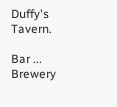Duffy's Tavern.

Bar ... Brewery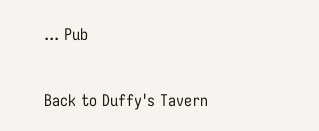... Pub

Back to Duffy's Tavern